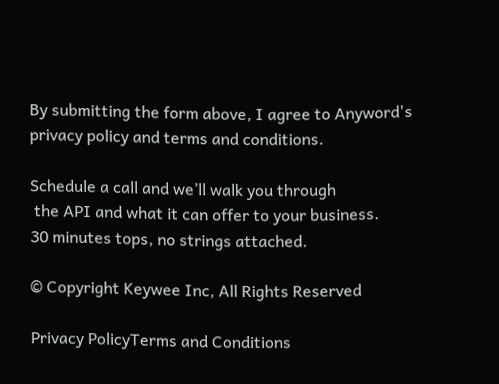By submitting the form above, I agree to Anyword's privacy policy and terms and conditions.

Schedule a call and we’ll walk you through
 the API and what it can offer to your business.
30 minutes tops, no strings attached.

© Copyright Keywee Inc, All Rights Reserved

Privacy PolicyTerms and Conditions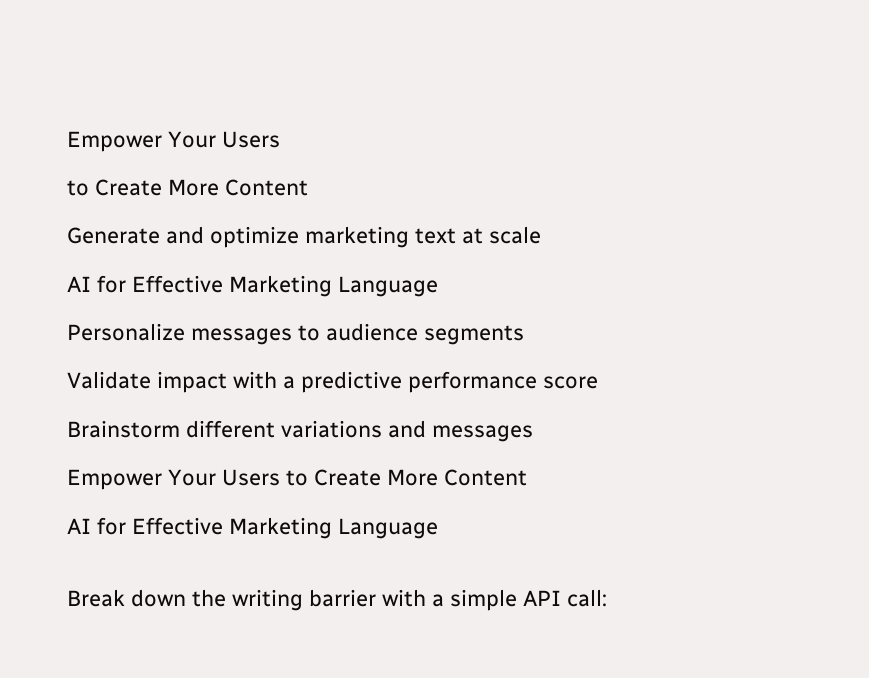Empower Your Users

to Create More Content

Generate and optimize marketing text at scale

AI for Effective Marketing Language

Personalize messages to audience segments

Validate impact with a predictive performance score

Brainstorm different variations and messages

Empower Your Users to Create More Content

AI for Effective Marketing Language


Break down the writing barrier with a simple API call: